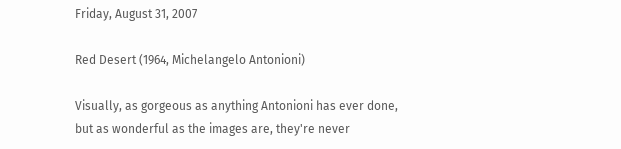Friday, August 31, 2007

Red Desert (1964, Michelangelo Antonioni)

Visually, as gorgeous as anything Antonioni has ever done, but as wonderful as the images are, they're never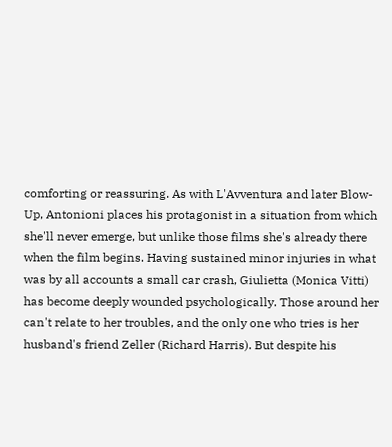comforting or reassuring. As with L'Avventura and later Blow-Up, Antonioni places his protagonist in a situation from which she'll never emerge, but unlike those films she's already there when the film begins. Having sustained minor injuries in what was by all accounts a small car crash, Giulietta (Monica Vitti) has become deeply wounded psychologically. Those around her can't relate to her troubles, and the only one who tries is her husband's friend Zeller (Richard Harris). But despite his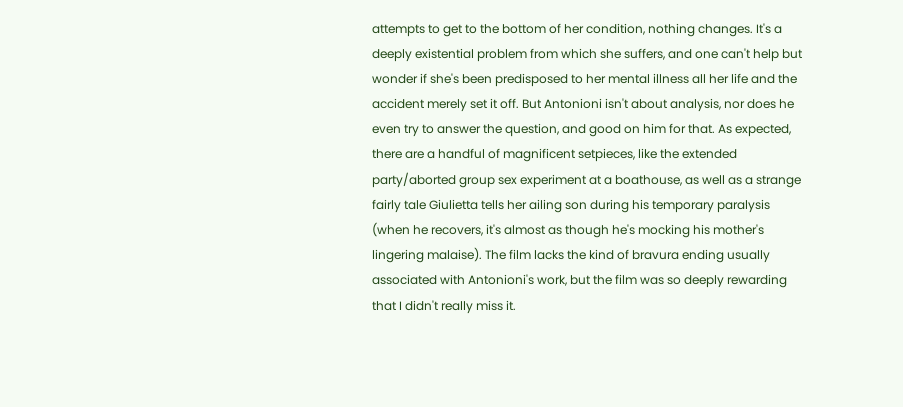attempts to get to the bottom of her condition, nothing changes. It's a deeply existential problem from which she suffers, and one can't help but wonder if she's been predisposed to her mental illness all her life and the accident merely set it off. But Antonioni isn't about analysis, nor does he even try to answer the question, and good on him for that. As expected, there are a handful of magnificent setpieces, like the extended party/aborted group sex experiment at a boathouse, as well as a strange fairly tale Giulietta tells her ailing son during his temporary paralysis (when he recovers, it's almost as though he's mocking his mother's lingering malaise). The film lacks the kind of bravura ending usually associated with Antonioni's work, but the film was so deeply rewarding that I didn't really miss it.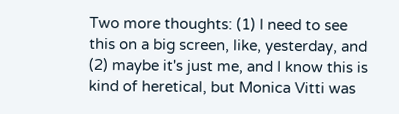Two more thoughts: (1) I need to see this on a big screen, like, yesterday, and (2) maybe it's just me, and I know this is kind of heretical, but Monica Vitti was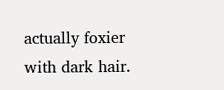actually foxier with dark hair.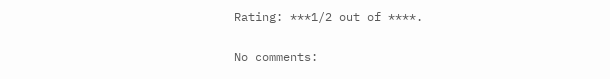Rating: ***1/2 out of ****.

No comments: